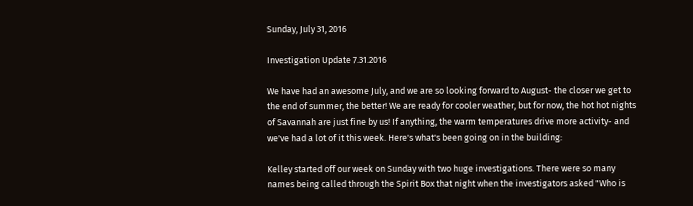Sunday, July 31, 2016

Investigation Update 7.31.2016

We have had an awesome July, and we are so looking forward to August- the closer we get to the end of summer, the better! We are ready for cooler weather, but for now, the hot hot nights of Savannah are just fine by us! If anything, the warm temperatures drive more activity- and we've had a lot of it this week. Here's what's been going on in the building:

Kelley started off our week on Sunday with two huge investigations. There were so many names being called through the Spirit Box that night when the investigators asked "Who is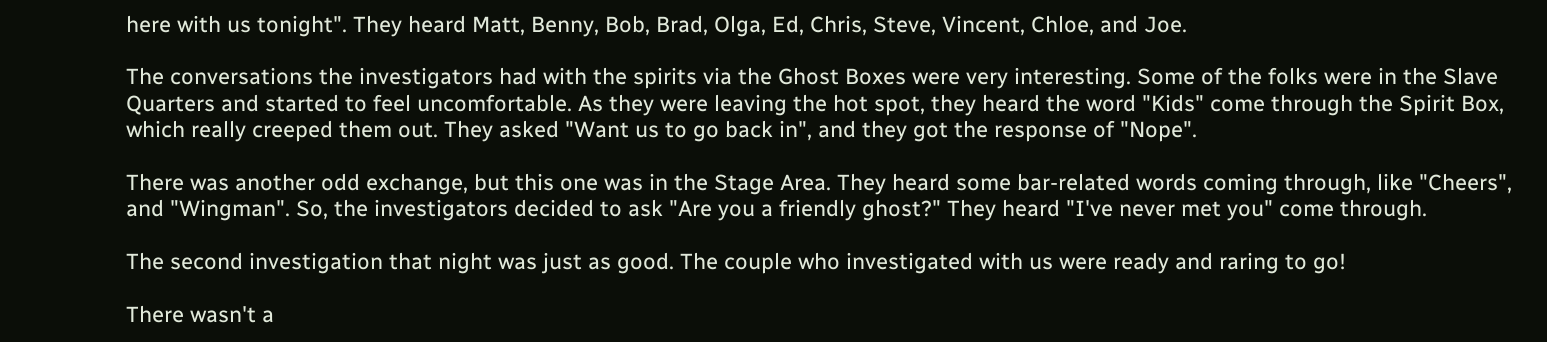here with us tonight". They heard Matt, Benny, Bob, Brad, Olga, Ed, Chris, Steve, Vincent, Chloe, and Joe.

The conversations the investigators had with the spirits via the Ghost Boxes were very interesting. Some of the folks were in the Slave Quarters and started to feel uncomfortable. As they were leaving the hot spot, they heard the word "Kids" come through the Spirit Box, which really creeped them out. They asked "Want us to go back in", and they got the response of "Nope".

There was another odd exchange, but this one was in the Stage Area. They heard some bar-related words coming through, like "Cheers", and "Wingman". So, the investigators decided to ask "Are you a friendly ghost?" They heard "I've never met you" come through.

The second investigation that night was just as good. The couple who investigated with us were ready and raring to go!

There wasn't a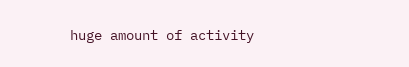huge amount of activity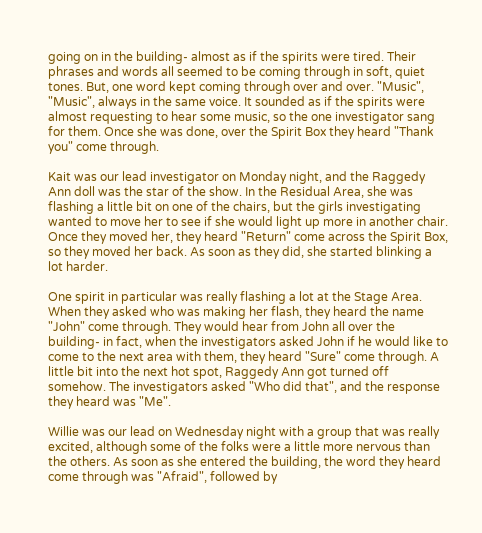going on in the building- almost as if the spirits were tired. Their phrases and words all seemed to be coming through in soft, quiet tones. But, one word kept coming through over and over. "Music", "Music", always in the same voice. It sounded as if the spirits were almost requesting to hear some music, so the one investigator sang for them. Once she was done, over the Spirit Box they heard "Thank you" come through.

Kait was our lead investigator on Monday night, and the Raggedy Ann doll was the star of the show. In the Residual Area, she was flashing a little bit on one of the chairs, but the girls investigating wanted to move her to see if she would light up more in another chair. Once they moved her, they heard "Return" come across the Spirit Box, so they moved her back. As soon as they did, she started blinking a lot harder.

One spirit in particular was really flashing a lot at the Stage Area. When they asked who was making her flash, they heard the name "John" come through. They would hear from John all over the building- in fact, when the investigators asked John if he would like to come to the next area with them, they heard "Sure" come through. A little bit into the next hot spot, Raggedy Ann got turned off somehow. The investigators asked "Who did that", and the response they heard was "Me".

Willie was our lead on Wednesday night with a group that was really excited, although some of the folks were a little more nervous than the others. As soon as she entered the building, the word they heard come through was "Afraid", followed by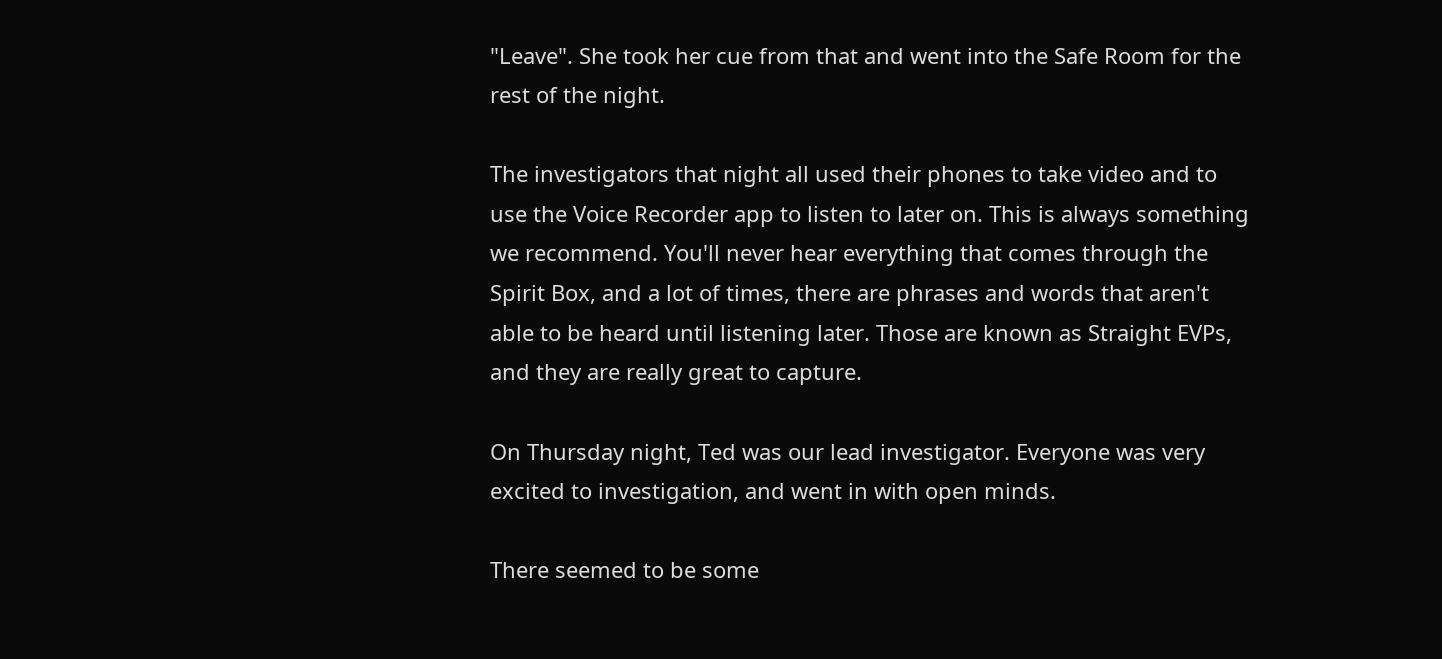"Leave". She took her cue from that and went into the Safe Room for the rest of the night.

The investigators that night all used their phones to take video and to use the Voice Recorder app to listen to later on. This is always something we recommend. You'll never hear everything that comes through the Spirit Box, and a lot of times, there are phrases and words that aren't able to be heard until listening later. Those are known as Straight EVPs, and they are really great to capture.

On Thursday night, Ted was our lead investigator. Everyone was very excited to investigation, and went in with open minds.

There seemed to be some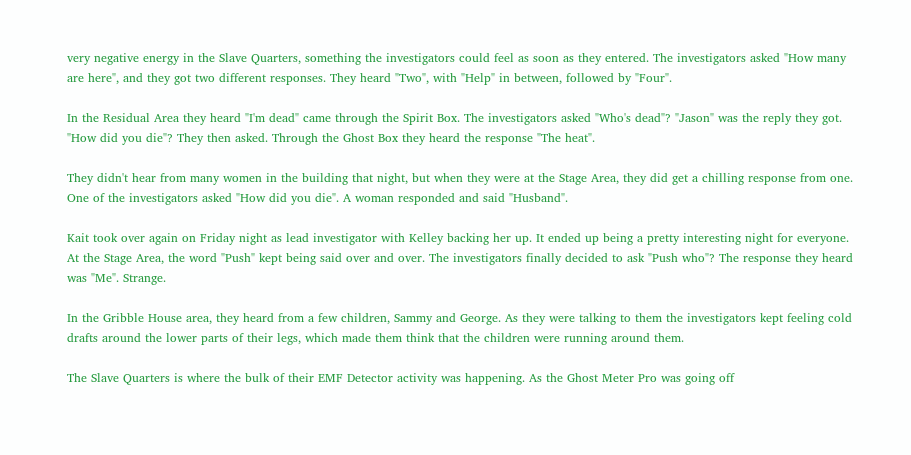very negative energy in the Slave Quarters, something the investigators could feel as soon as they entered. The investigators asked "How many are here", and they got two different responses. They heard "Two", with "Help" in between, followed by "Four".

In the Residual Area they heard "I'm dead" came through the Spirit Box. The investigators asked "Who's dead"? "Jason" was the reply they got. "How did you die"? They then asked. Through the Ghost Box they heard the response "The heat".

They didn't hear from many women in the building that night, but when they were at the Stage Area, they did get a chilling response from one. One of the investigators asked "How did you die". A woman responded and said "Husband".

Kait took over again on Friday night as lead investigator with Kelley backing her up. It ended up being a pretty interesting night for everyone. At the Stage Area, the word "Push" kept being said over and over. The investigators finally decided to ask "Push who"? The response they heard was "Me". Strange.

In the Gribble House area, they heard from a few children, Sammy and George. As they were talking to them the investigators kept feeling cold drafts around the lower parts of their legs, which made them think that the children were running around them.

The Slave Quarters is where the bulk of their EMF Detector activity was happening. As the Ghost Meter Pro was going off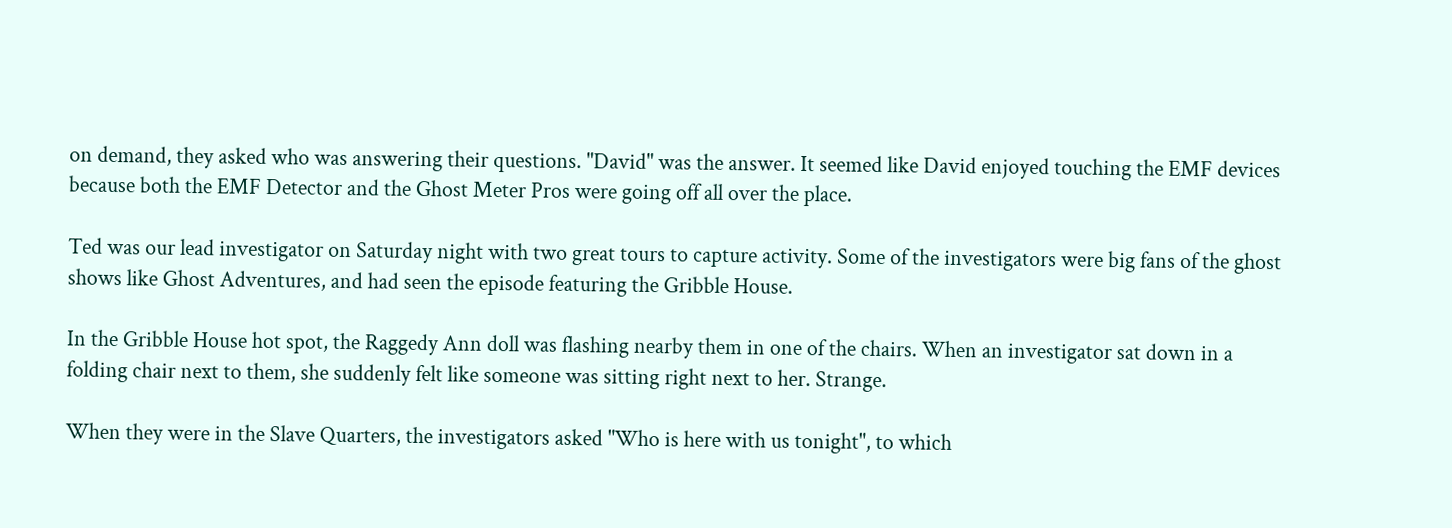on demand, they asked who was answering their questions. "David" was the answer. It seemed like David enjoyed touching the EMF devices because both the EMF Detector and the Ghost Meter Pros were going off all over the place.

Ted was our lead investigator on Saturday night with two great tours to capture activity. Some of the investigators were big fans of the ghost shows like Ghost Adventures, and had seen the episode featuring the Gribble House.

In the Gribble House hot spot, the Raggedy Ann doll was flashing nearby them in one of the chairs. When an investigator sat down in a folding chair next to them, she suddenly felt like someone was sitting right next to her. Strange.

When they were in the Slave Quarters, the investigators asked "Who is here with us tonight", to which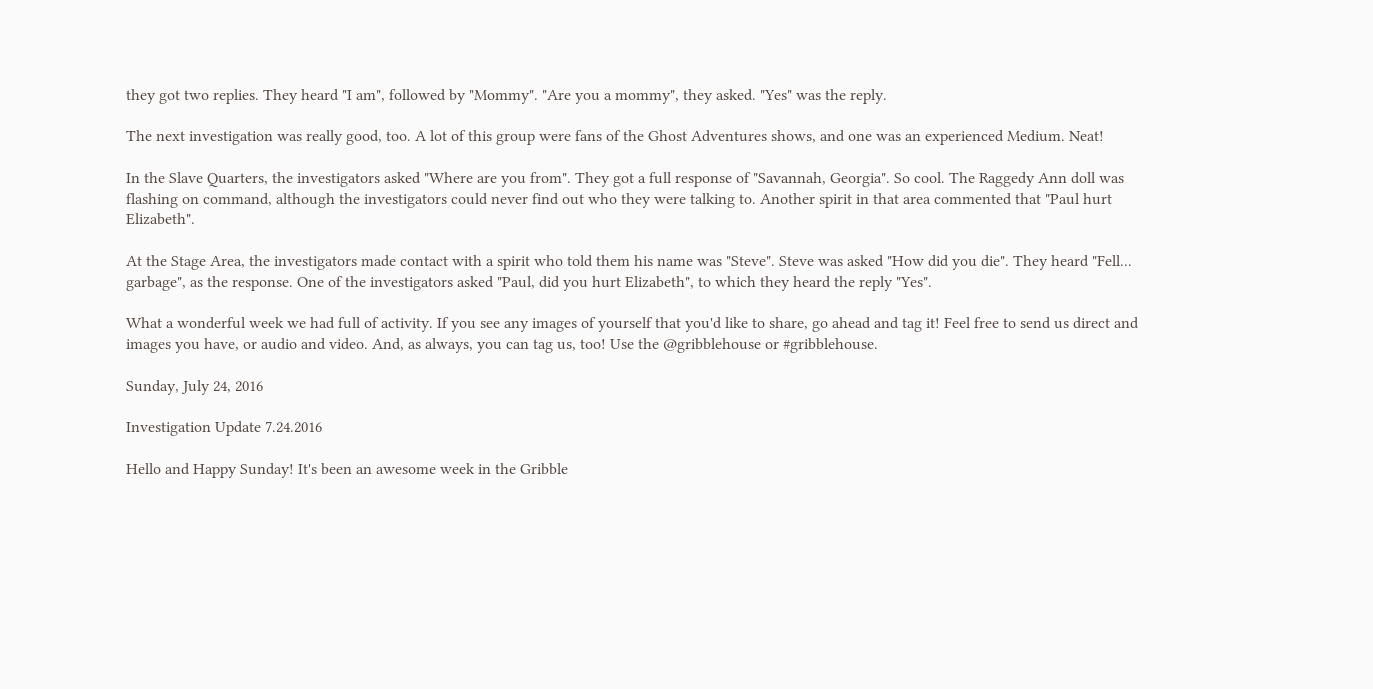they got two replies. They heard "I am", followed by "Mommy". "Are you a mommy", they asked. "Yes" was the reply.

The next investigation was really good, too. A lot of this group were fans of the Ghost Adventures shows, and one was an experienced Medium. Neat!

In the Slave Quarters, the investigators asked "Where are you from". They got a full response of "Savannah, Georgia". So cool. The Raggedy Ann doll was flashing on command, although the investigators could never find out who they were talking to. Another spirit in that area commented that "Paul hurt Elizabeth".

At the Stage Area, the investigators made contact with a spirit who told them his name was "Steve". Steve was asked "How did you die". They heard "Fell... garbage", as the response. One of the investigators asked "Paul, did you hurt Elizabeth", to which they heard the reply "Yes".

What a wonderful week we had full of activity. If you see any images of yourself that you'd like to share, go ahead and tag it! Feel free to send us direct and images you have, or audio and video. And, as always, you can tag us, too! Use the @gribblehouse or #gribblehouse.

Sunday, July 24, 2016

Investigation Update 7.24.2016

Hello and Happy Sunday! It's been an awesome week in the Gribble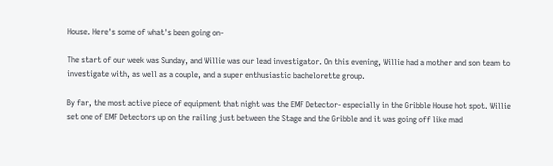House. Here's some of what's been going on-

The start of our week was Sunday, and Willie was our lead investigator. On this evening, Willie had a mother and son team to investigate with, as well as a couple, and a super enthusiastic bachelorette group.

By far, the most active piece of equipment that night was the EMF Detector- especially in the Gribble House hot spot. Willie set one of EMF Detectors up on the railing just between the Stage and the Gribble and it was going off like mad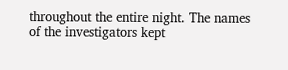throughout the entire night. The names of the investigators kept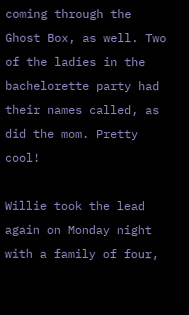coming through the Ghost Box, as well. Two of the ladies in the bachelorette party had their names called, as did the mom. Pretty cool!

Willie took the lead again on Monday night with a family of four,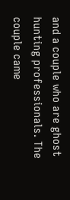and a couple who are ghost hunting professionals. The couple came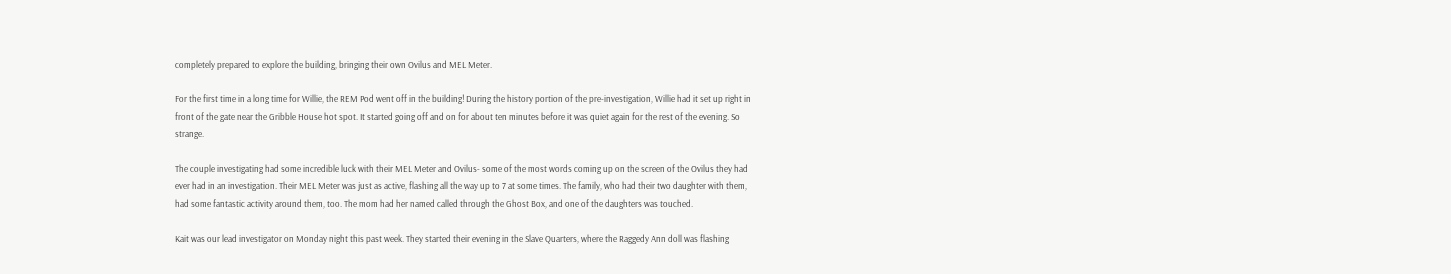completely prepared to explore the building, bringing their own Ovilus and MEL Meter.

For the first time in a long time for Willie, the REM Pod went off in the building! During the history portion of the pre-investigation, Willie had it set up right in front of the gate near the Gribble House hot spot. It started going off and on for about ten minutes before it was quiet again for the rest of the evening. So strange.

The couple investigating had some incredible luck with their MEL Meter and Ovilus- some of the most words coming up on the screen of the Ovilus they had ever had in an investigation. Their MEL Meter was just as active, flashing all the way up to 7 at some times. The family, who had their two daughter with them, had some fantastic activity around them, too. The mom had her named called through the Ghost Box, and one of the daughters was touched.

Kait was our lead investigator on Monday night this past week. They started their evening in the Slave Quarters, where the Raggedy Ann doll was flashing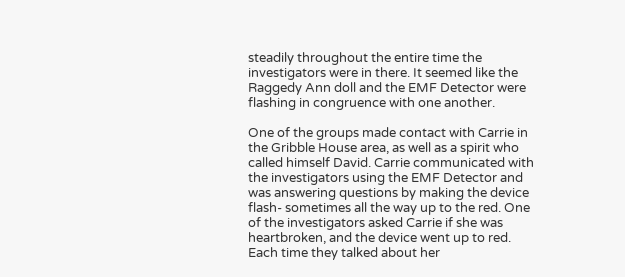steadily throughout the entire time the investigators were in there. It seemed like the Raggedy Ann doll and the EMF Detector were flashing in congruence with one another.

One of the groups made contact with Carrie in the Gribble House area, as well as a spirit who called himself David. Carrie communicated with the investigators using the EMF Detector and was answering questions by making the device flash- sometimes all the way up to the red. One of the investigators asked Carrie if she was heartbroken, and the device went up to red. Each time they talked about her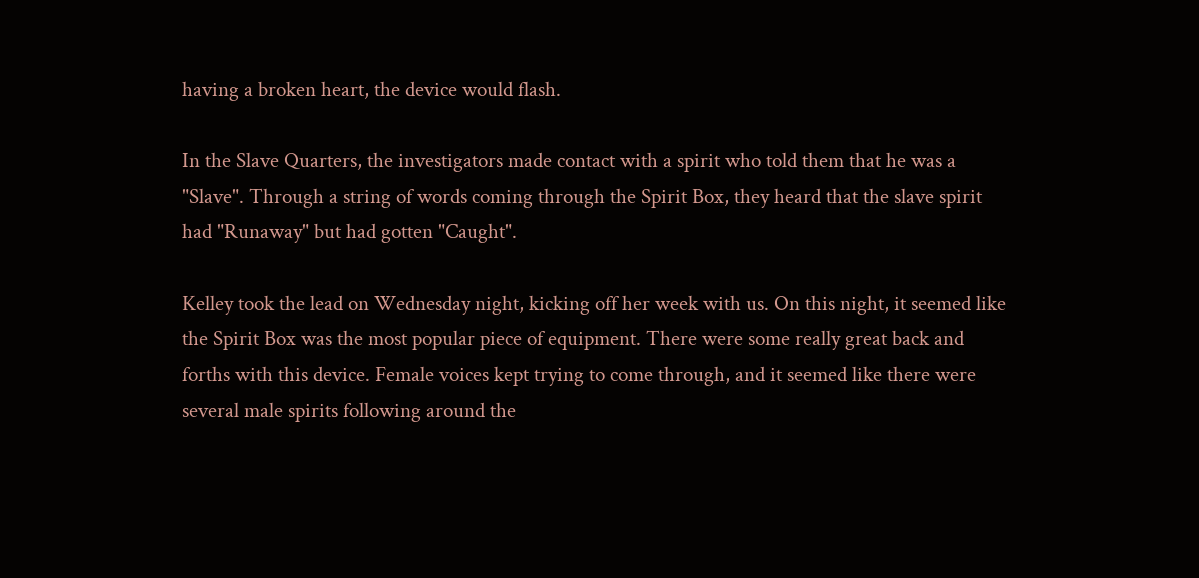having a broken heart, the device would flash.

In the Slave Quarters, the investigators made contact with a spirit who told them that he was a "Slave". Through a string of words coming through the Spirit Box, they heard that the slave spirit had "Runaway" but had gotten "Caught".

Kelley took the lead on Wednesday night, kicking off her week with us. On this night, it seemed like the Spirit Box was the most popular piece of equipment. There were some really great back and forths with this device. Female voices kept trying to come through, and it seemed like there were several male spirits following around the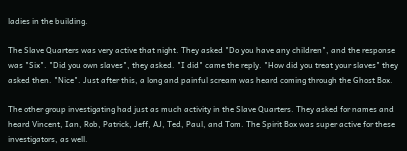ladies in the building.

The Slave Quarters was very active that night. They asked "Do you have any children", and the response was "Six". "Did you own slaves", they asked. "I did" came the reply. "How did you treat your slaves" they asked then. "Nice". Just after this, a long and painful scream was heard coming through the Ghost Box.

The other group investigating had just as much activity in the Slave Quarters. They asked for names and heard Vincent, Ian, Rob, Patrick, Jeff, AJ, Ted, Paul, and Tom. The Spirit Box was super active for these investigators, as well.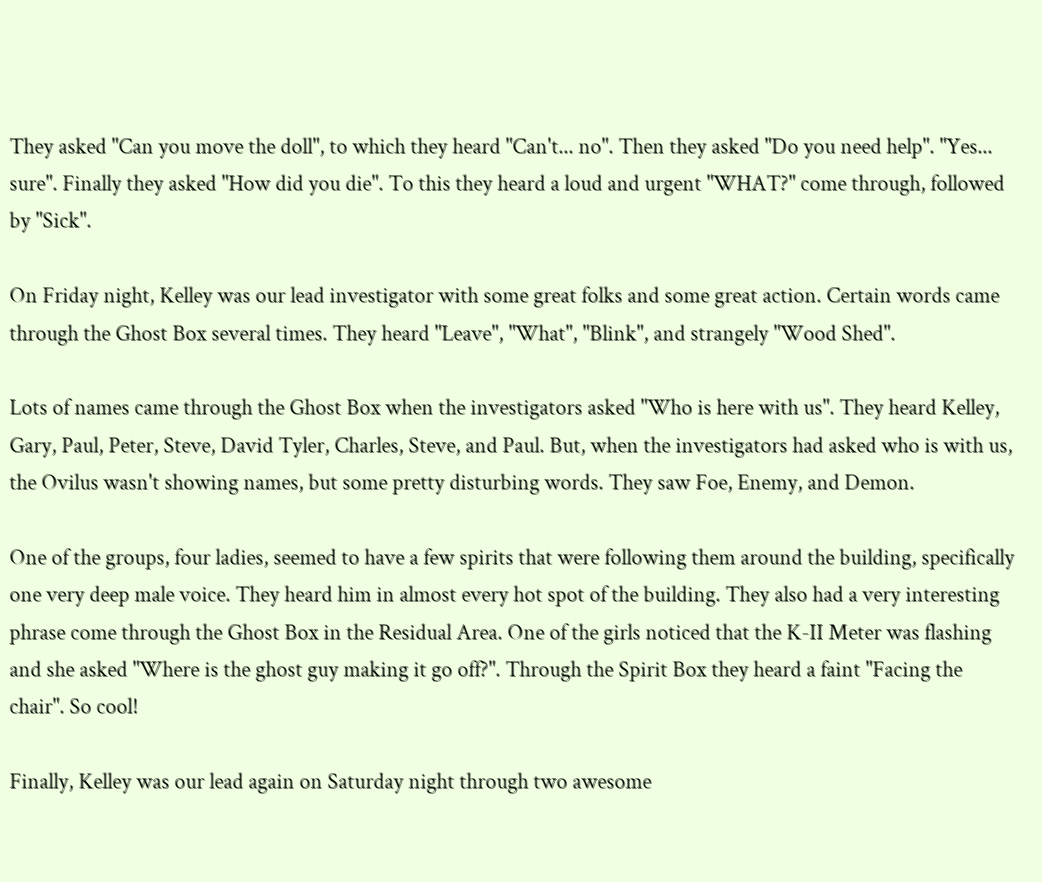They asked "Can you move the doll", to which they heard "Can't... no". Then they asked "Do you need help". "Yes... sure". Finally they asked "How did you die". To this they heard a loud and urgent "WHAT?" come through, followed by "Sick".

On Friday night, Kelley was our lead investigator with some great folks and some great action. Certain words came through the Ghost Box several times. They heard "Leave", "What", "Blink", and strangely "Wood Shed".

Lots of names came through the Ghost Box when the investigators asked "Who is here with us". They heard Kelley, Gary, Paul, Peter, Steve, David Tyler, Charles, Steve, and Paul. But, when the investigators had asked who is with us, the Ovilus wasn't showing names, but some pretty disturbing words. They saw Foe, Enemy, and Demon.

One of the groups, four ladies, seemed to have a few spirits that were following them around the building, specifically one very deep male voice. They heard him in almost every hot spot of the building. They also had a very interesting phrase come through the Ghost Box in the Residual Area. One of the girls noticed that the K-II Meter was flashing and she asked "Where is the ghost guy making it go off?". Through the Spirit Box they heard a faint "Facing the chair". So cool!

Finally, Kelley was our lead again on Saturday night through two awesome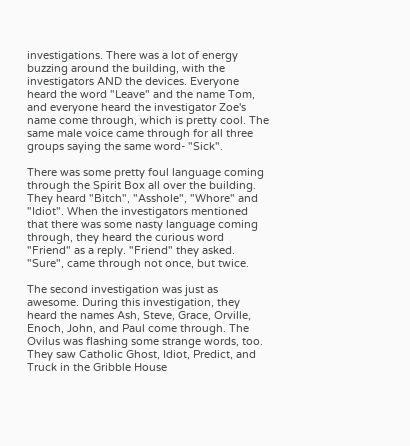investigations. There was a lot of energy buzzing around the building, with the investigators AND the devices. Everyone heard the word "Leave" and the name Tom, and everyone heard the investigator Zoe's name come through, which is pretty cool. The same male voice came through for all three groups saying the same word- "Sick".

There was some pretty foul language coming through the Spirit Box all over the building. They heard "Bitch", "Asshole", "Whore" and "Idiot". When the investigators mentioned that there was some nasty language coming through, they heard the curious word "Friend" as a reply. "Friend" they asked. "Sure", came through not once, but twice.

The second investigation was just as awesome. During this investigation, they heard the names Ash, Steve, Grace, Orville, Enoch, John, and Paul come through. The Ovilus was flashing some strange words, too. They saw Catholic Ghost, Idiot, Predict, and Truck in the Gribble House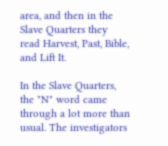area, and then in the Slave Quarters they read Harvest, Past, Bible, and Lift It.

In the Slave Quarters, the "N" word came through a lot more than usual. The investigators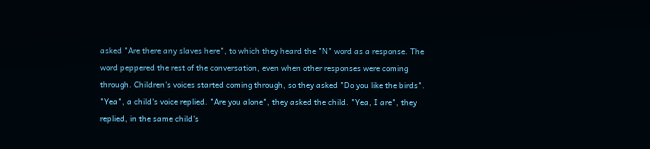asked "Are there any slaves here", to which they heard the "N" word as a response. The word peppered the rest of the conversation, even when other responses were coming through. Children's voices started coming through, so they asked "Do you like the birds". "Yea", a child's voice replied. "Are you alone", they asked the child. "Yea, I are", they replied, in the same child's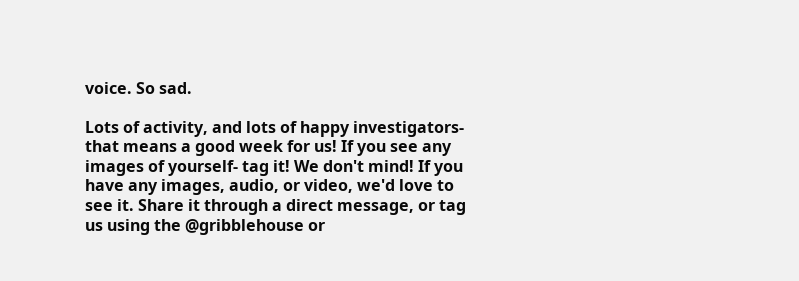voice. So sad.

Lots of activity, and lots of happy investigators- that means a good week for us! If you see any images of yourself- tag it! We don't mind! If you have any images, audio, or video, we'd love to see it. Share it through a direct message, or tag us using the @gribblehouse or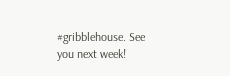#gribblehouse. See you next week!